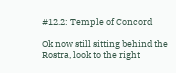#12.2: Temple of Concord

Ok now still sitting behind the Rostra, look to the right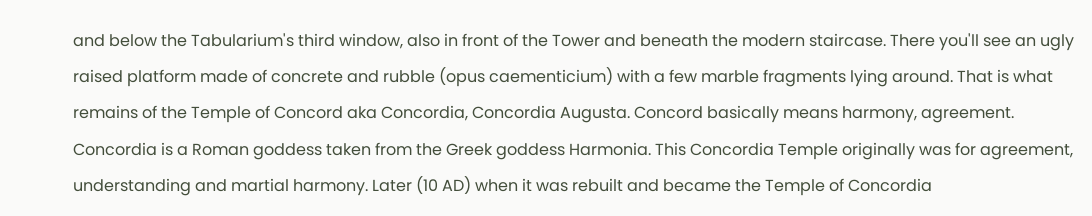and below the Tabularium's third window, also in front of the Tower and beneath the modern staircase. There you'll see an ugly raised platform made of concrete and rubble (opus caementicium) with a few marble fragments lying around. That is what remains of the Temple of Concord aka Concordia, Concordia Augusta. Concord basically means harmony, agreement. Concordia is a Roman goddess taken from the Greek goddess Harmonia. This Concordia Temple originally was for agreement, understanding and martial harmony. Later (10 AD) when it was rebuilt and became the Temple of Concordia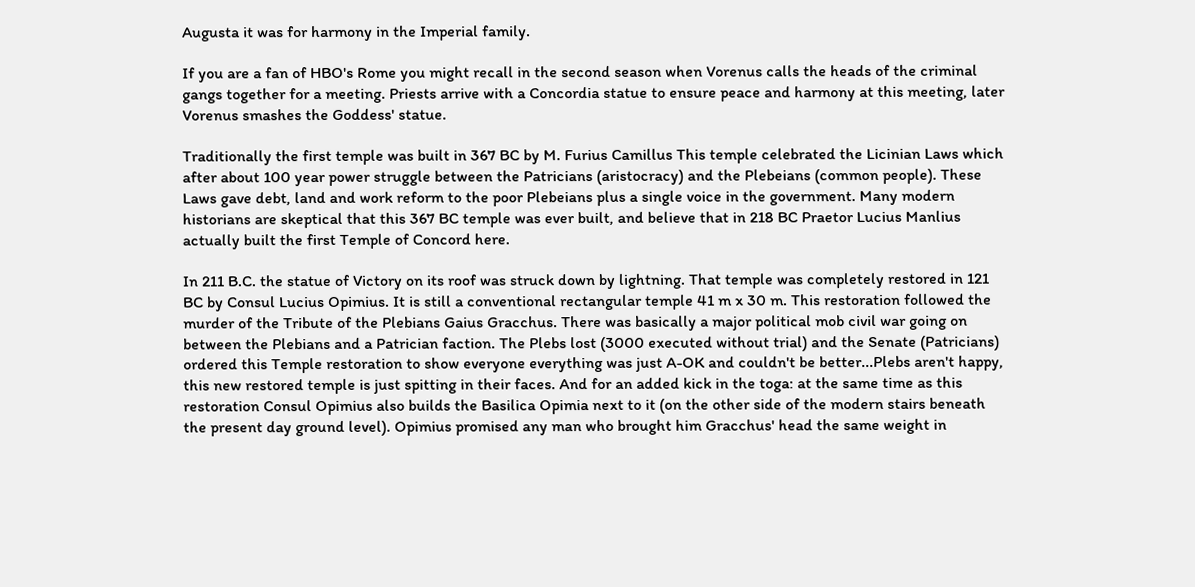Augusta it was for harmony in the Imperial family.

If you are a fan of HBO's Rome you might recall in the second season when Vorenus calls the heads of the criminal gangs together for a meeting. Priests arrive with a Concordia statue to ensure peace and harmony at this meeting, later Vorenus smashes the Goddess' statue.

Traditionally the first temple was built in 367 BC by M. Furius Camillus This temple celebrated the Licinian Laws which after about 100 year power struggle between the Patricians (aristocracy) and the Plebeians (common people). These Laws gave debt, land and work reform to the poor Plebeians plus a single voice in the government. Many modern historians are skeptical that this 367 BC temple was ever built, and believe that in 218 BC Praetor Lucius Manlius actually built the first Temple of Concord here.

In 211 B.C. the statue of Victory on its roof was struck down by lightning. That temple was completely restored in 121 BC by Consul Lucius Opimius. It is still a conventional rectangular temple 41 m x 30 m. This restoration followed the murder of the Tribute of the Plebians Gaius Gracchus. There was basically a major political mob civil war going on between the Plebians and a Patrician faction. The Plebs lost (3000 executed without trial) and the Senate (Patricians) ordered this Temple restoration to show everyone everything was just A-OK and couldn't be better...Plebs aren't happy, this new restored temple is just spitting in their faces. And for an added kick in the toga: at the same time as this restoration Consul Opimius also builds the Basilica Opimia next to it (on the other side of the modern stairs beneath the present day ground level). Opimius promised any man who brought him Gracchus' head the same weight in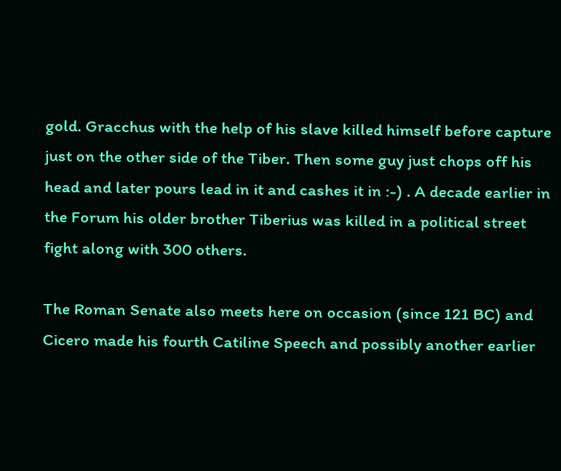gold. Gracchus with the help of his slave killed himself before capture just on the other side of the Tiber. Then some guy just chops off his head and later pours lead in it and cashes it in :-) . A decade earlier in the Forum his older brother Tiberius was killed in a political street fight along with 300 others.

The Roman Senate also meets here on occasion (since 121 BC) and Cicero made his fourth Catiline Speech and possibly another earlier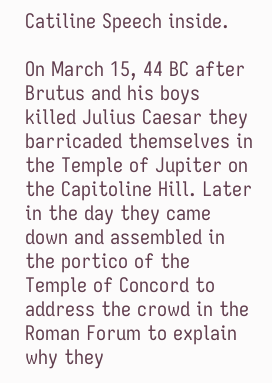Catiline Speech inside.

On March 15, 44 BC after Brutus and his boys killed Julius Caesar they barricaded themselves in the Temple of Jupiter on the Capitoline Hill. Later in the day they came down and assembled in the portico of the Temple of Concord to address the crowd in the Roman Forum to explain why they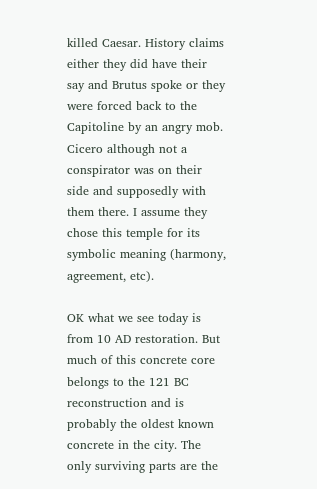killed Caesar. History claims either they did have their say and Brutus spoke or they were forced back to the Capitoline by an angry mob. Cicero although not a conspirator was on their side and supposedly with them there. I assume they chose this temple for its symbolic meaning (harmony, agreement, etc).

OK what we see today is from 10 AD restoration. But much of this concrete core belongs to the 121 BC reconstruction and is probably the oldest known concrete in the city. The only surviving parts are the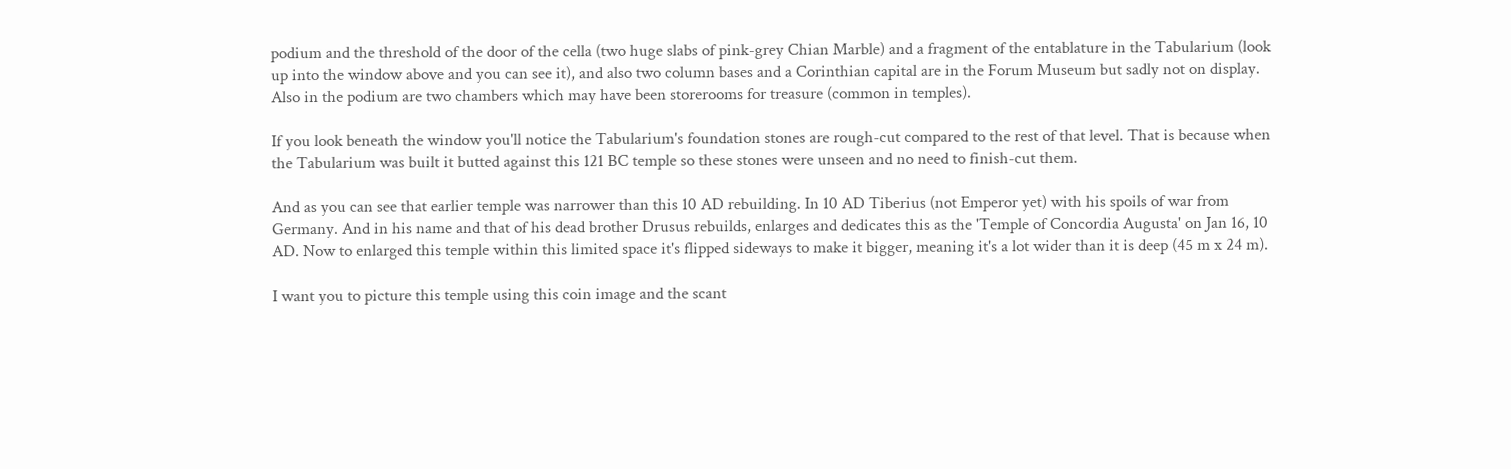podium and the threshold of the door of the cella (two huge slabs of pink-grey Chian Marble) and a fragment of the entablature in the Tabularium (look up into the window above and you can see it), and also two column bases and a Corinthian capital are in the Forum Museum but sadly not on display. Also in the podium are two chambers which may have been storerooms for treasure (common in temples).

If you look beneath the window you'll notice the Tabularium's foundation stones are rough-cut compared to the rest of that level. That is because when the Tabularium was built it butted against this 121 BC temple so these stones were unseen and no need to finish-cut them.

And as you can see that earlier temple was narrower than this 10 AD rebuilding. In 10 AD Tiberius (not Emperor yet) with his spoils of war from Germany. And in his name and that of his dead brother Drusus rebuilds, enlarges and dedicates this as the 'Temple of Concordia Augusta' on Jan 16, 10 AD. Now to enlarged this temple within this limited space it's flipped sideways to make it bigger, meaning it's a lot wider than it is deep (45 m x 24 m).

I want you to picture this temple using this coin image and the scant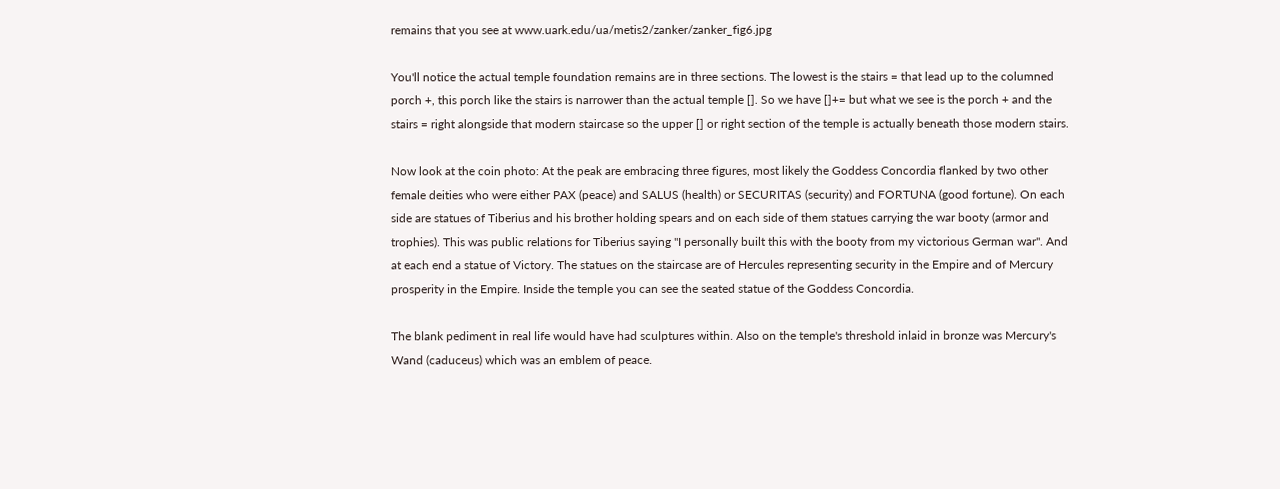remains that you see at www.uark.edu/ua/metis2/zanker/zanker_fig6.jpg

You'll notice the actual temple foundation remains are in three sections. The lowest is the stairs = that lead up to the columned porch +, this porch like the stairs is narrower than the actual temple []. So we have []+= but what we see is the porch + and the stairs = right alongside that modern staircase so the upper [] or right section of the temple is actually beneath those modern stairs.

Now look at the coin photo: At the peak are embracing three figures, most likely the Goddess Concordia flanked by two other female deities who were either PAX (peace) and SALUS (health) or SECURITAS (security) and FORTUNA (good fortune). On each side are statues of Tiberius and his brother holding spears and on each side of them statues carrying the war booty (armor and trophies). This was public relations for Tiberius saying "I personally built this with the booty from my victorious German war". And at each end a statue of Victory. The statues on the staircase are of Hercules representing security in the Empire and of Mercury prosperity in the Empire. Inside the temple you can see the seated statue of the Goddess Concordia.

The blank pediment in real life would have had sculptures within. Also on the temple's threshold inlaid in bronze was Mercury's Wand (caduceus) which was an emblem of peace.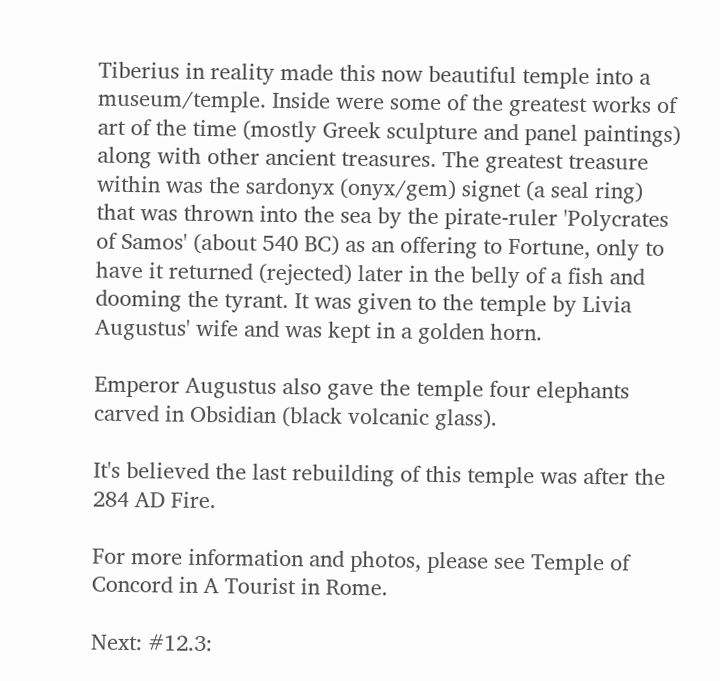Tiberius in reality made this now beautiful temple into a museum/temple. Inside were some of the greatest works of art of the time (mostly Greek sculpture and panel paintings) along with other ancient treasures. The greatest treasure within was the sardonyx (onyx/gem) signet (a seal ring) that was thrown into the sea by the pirate-ruler 'Polycrates of Samos' (about 540 BC) as an offering to Fortune, only to have it returned (rejected) later in the belly of a fish and dooming the tyrant. It was given to the temple by Livia Augustus' wife and was kept in a golden horn.

Emperor Augustus also gave the temple four elephants carved in Obsidian (black volcanic glass).

It's believed the last rebuilding of this temple was after the 284 AD Fire.

For more information and photos, please see Temple of Concord in A Tourist in Rome.

Next: #12.3: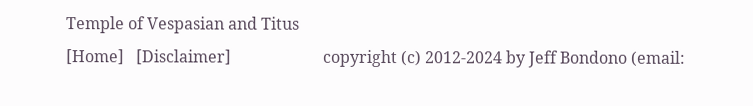Temple of Vespasian and Titus
[Home]   [Disclaimer]                       copyright (c) 2012-2024 by Jeff Bondono (email: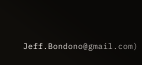Jeff.Bondono@gmail.com)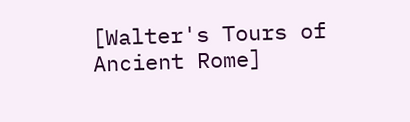[Walter's Tours of Ancient Rome]